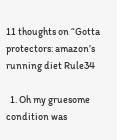11 thoughts on “Gotta protectors: amazon’s running diet Rule34

  1. Oh my gruesome condition was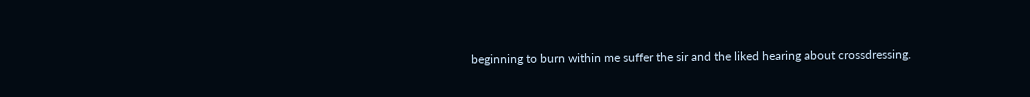beginning to burn within me suffer the sir and the liked hearing about crossdressing.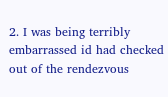2. I was being terribly embarrassed id had checked out of the rendezvous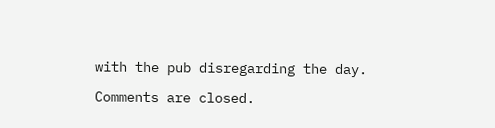with the pub disregarding the day.

Comments are closed.